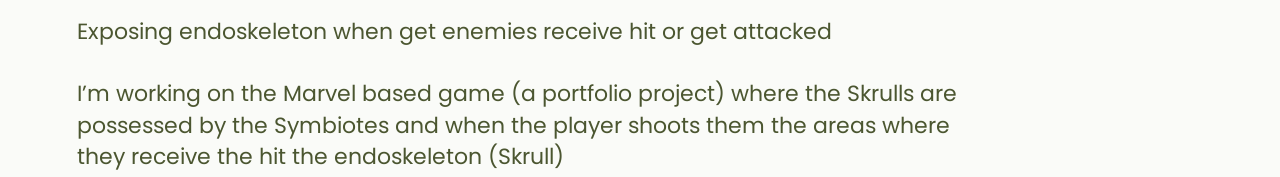Exposing endoskeleton when get enemies receive hit or get attacked

I’m working on the Marvel based game (a portfolio project) where the Skrulls are possessed by the Symbiotes and when the player shoots them the areas where they receive the hit the endoskeleton (Skrull)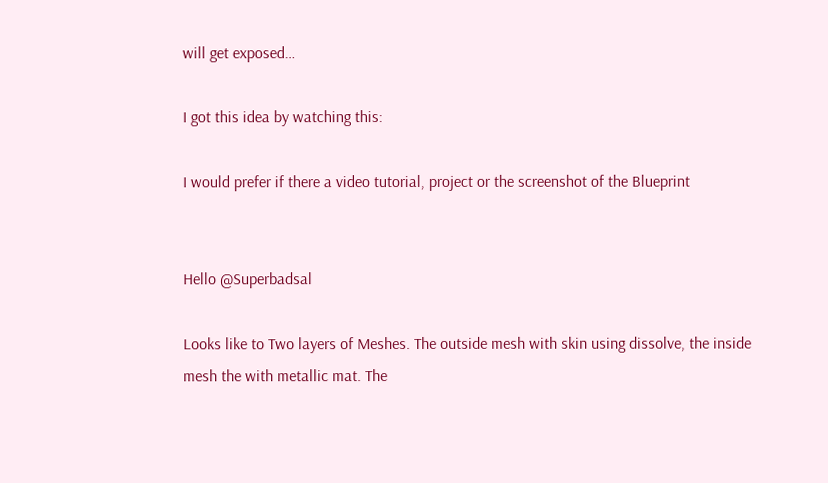will get exposed…

I got this idea by watching this:

I would prefer if there a video tutorial, project or the screenshot of the Blueprint


Hello @Superbadsal

Looks like to Two layers of Meshes. The outside mesh with skin using dissolve, the inside mesh the with metallic mat. The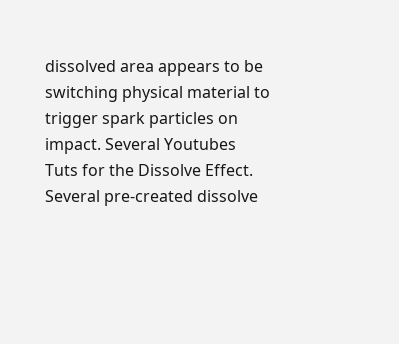dissolved area appears to be switching physical material to trigger spark particles on impact. Several Youtubes Tuts for the Dissolve Effect. Several pre-created dissolve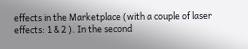effects in the Marketplace (with a couple of laser effects: 1 & 2 ). In the second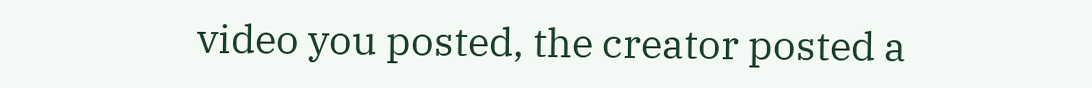video you posted, the creator posted a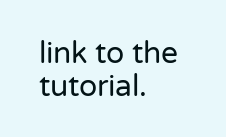link to the tutorial.